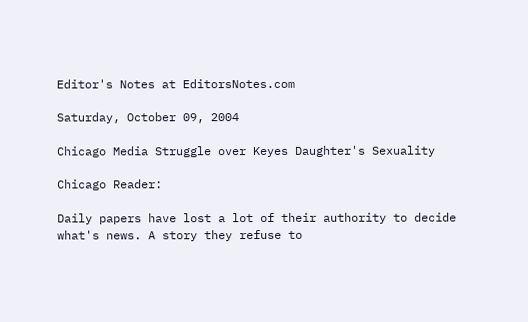Editor's Notes at EditorsNotes.com

Saturday, October 09, 2004

Chicago Media Struggle over Keyes Daughter's Sexuality

Chicago Reader:

Daily papers have lost a lot of their authority to decide what's news. A story they refuse to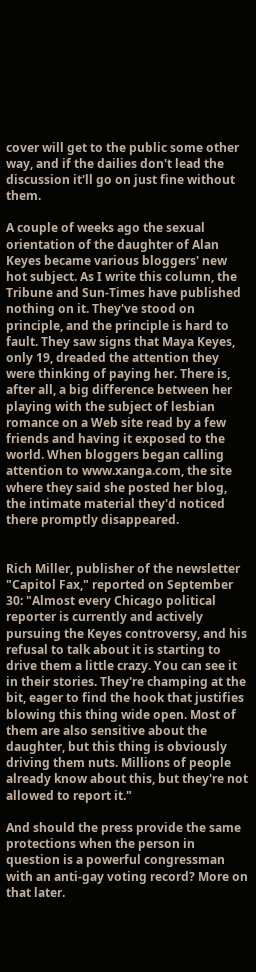cover will get to the public some other way, and if the dailies don't lead the discussion it'll go on just fine without them.

A couple of weeks ago the sexual orientation of the daughter of Alan Keyes became various bloggers' new hot subject. As I write this column, the Tribune and Sun-Times have published nothing on it. They've stood on principle, and the principle is hard to fault. They saw signs that Maya Keyes, only 19, dreaded the attention they were thinking of paying her. There is, after all, a big difference between her playing with the subject of lesbian romance on a Web site read by a few friends and having it exposed to the world. When bloggers began calling attention to www.xanga.com, the site where they said she posted her blog, the intimate material they'd noticed there promptly disappeared.


Rich Miller, publisher of the newsletter "Capitol Fax," reported on September 30: "Almost every Chicago political reporter is currently and actively pursuing the Keyes controversy, and his refusal to talk about it is starting to drive them a little crazy. You can see it in their stories. They're champing at the bit, eager to find the hook that justifies blowing this thing wide open. Most of them are also sensitive about the daughter, but this thing is obviously driving them nuts. Millions of people already know about this, but they're not allowed to report it."

And should the press provide the same protections when the person in question is a powerful congressman with an anti-gay voting record? More on that later.